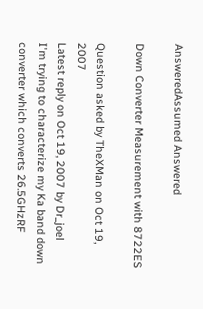AnsweredAssumed Answered

Down Converter Measurement with 8722ES

Question asked by TheXMan on Oct 19, 2007
Latest reply on Oct 19, 2007 by Dr_joel
I'm trying to characterize my Ka band down converter which converts 26.5GHzRF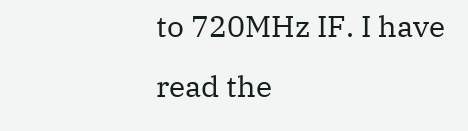to 720MHz IF. I have read the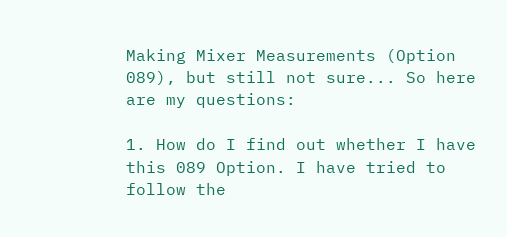Making Mixer Measurements (Option 089), but still not sure... So here are my questions:

1. How do I find out whether I have this 089 Option. I have tried to follow the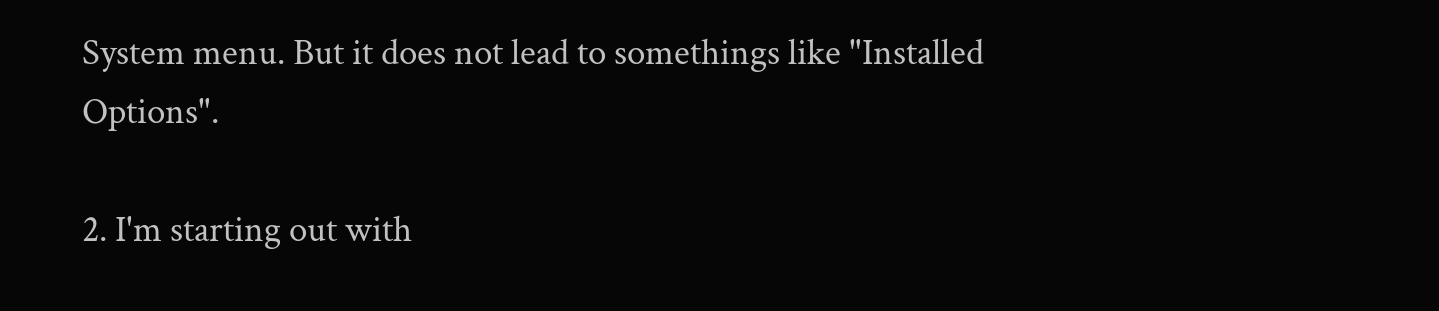System menu. But it does not lead to somethings like "Installed Options".

2. I'm starting out with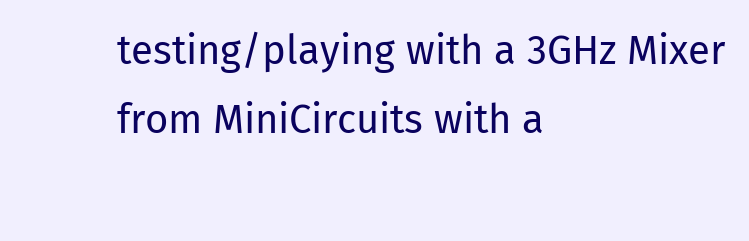testing/playing with a 3GHz Mixer from MiniCircuits with a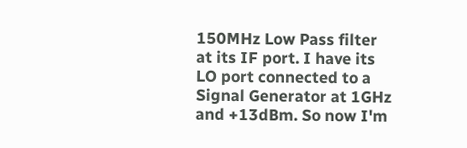150MHz Low Pass filter at its IF port. I have its LO port connected to a
Signal Generator at 1GHz and +13dBm. So now I'm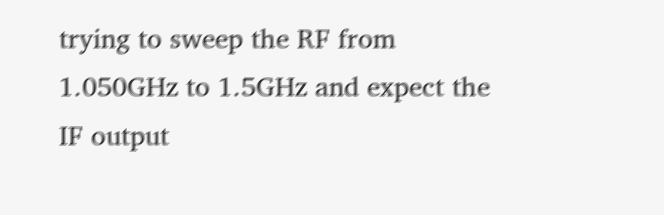trying to sweep the RF from 1.050GHz to 1.5GHz and expect the IF output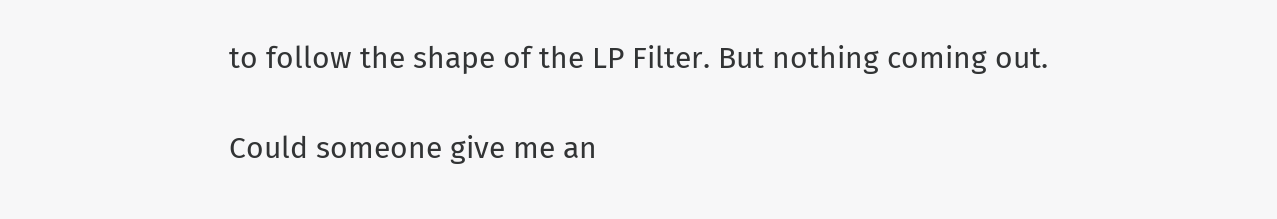to follow the shape of the LP Filter. But nothing coming out.

Could someone give me an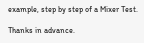example, step by step of a Mixer Test.

Thanks in advance.